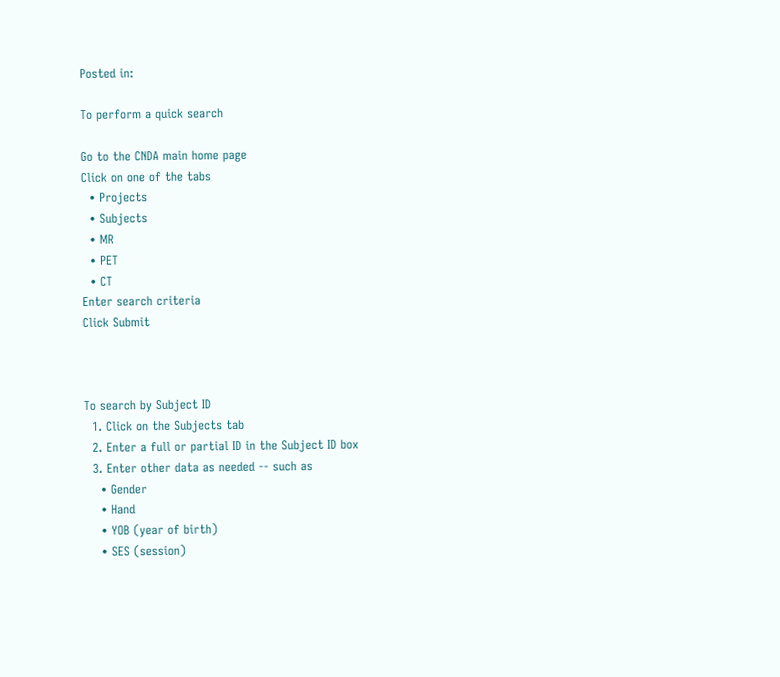Posted in:

To perform a quick search

Go to the CNDA main home page
Click on one of the tabs
  • Projects
  • Subjects
  • MR
  • PET
  • CT
Enter search criteria
Click Submit



To search by Subject ID
  1. Click on the Subjects tab
  2. Enter a full or partial ID in the Subject ID box
  3. Enter other data as needed -- such as
    • Gender
    • Hand
    • YOB (year of birth)
    • SES (session)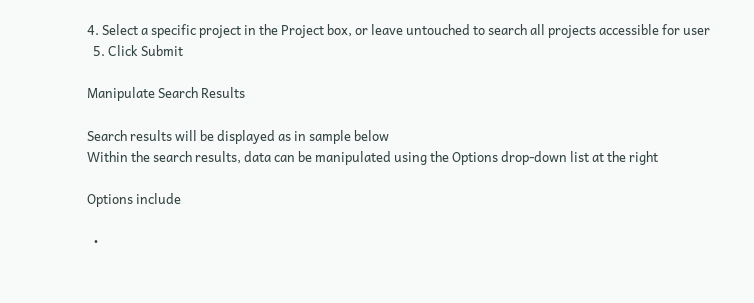4. Select a specific project in the Project box, or leave untouched to search all projects accessible for user
  5. Click Submit

Manipulate Search Results

Search results will be displayed as in sample below
Within the search results, data can be manipulated using the Options drop-down list at the right

Options include

  •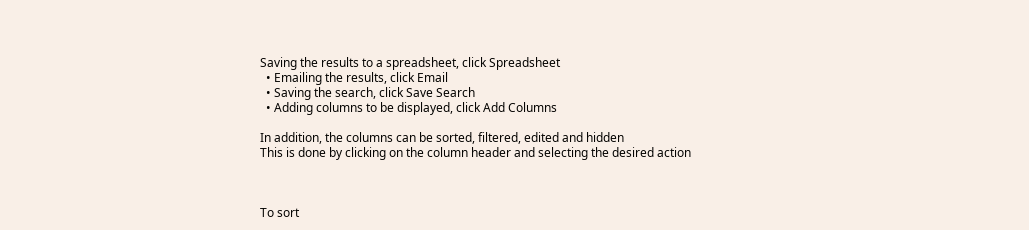Saving the results to a spreadsheet, click Spreadsheet
  • Emailing the results, click Email
  • Saving the search, click Save Search
  • Adding columns to be displayed, click Add Columns

In addition, the columns can be sorted, filtered, edited and hidden
This is done by clicking on the column header and selecting the desired action



To sort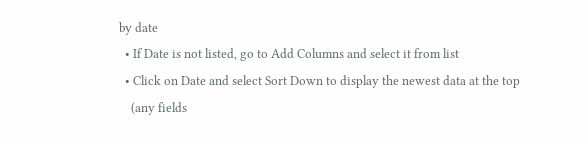by date
  • If Date is not listed, go to Add Columns and select it from list
  • Click on Date and select Sort Down to display the newest data at the top
    (any fields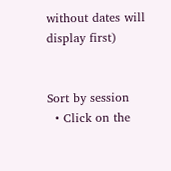without dates will display first)


Sort by session
  • Click on the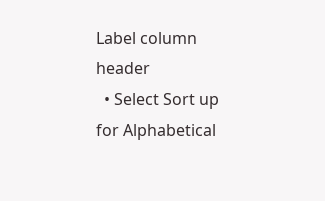Label column header
  • Select Sort up for Alphabetical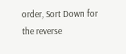order, Sort Down for the reverse